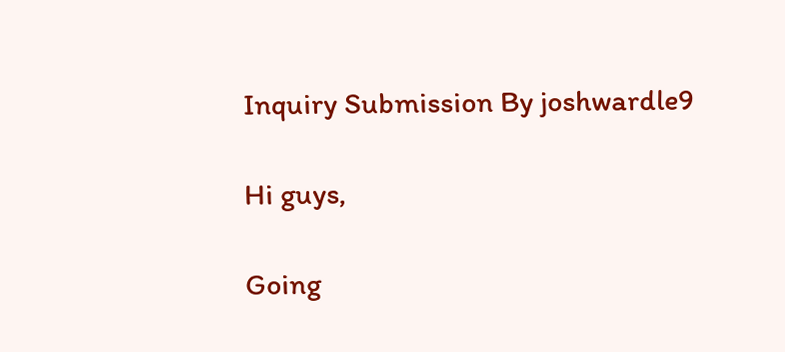Inquiry Submission By joshwardle9

Hi guys,

Going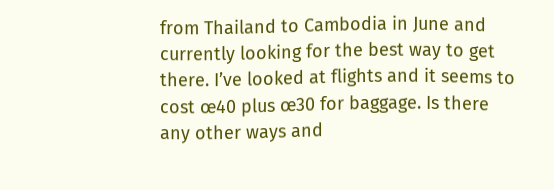from Thailand to Cambodia in June and currently looking for the best way to get there. I’ve looked at flights and it seems to cost œ40 plus œ30 for baggage. Is there any other ways and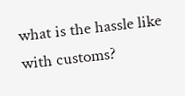what is the hassle like with customs?